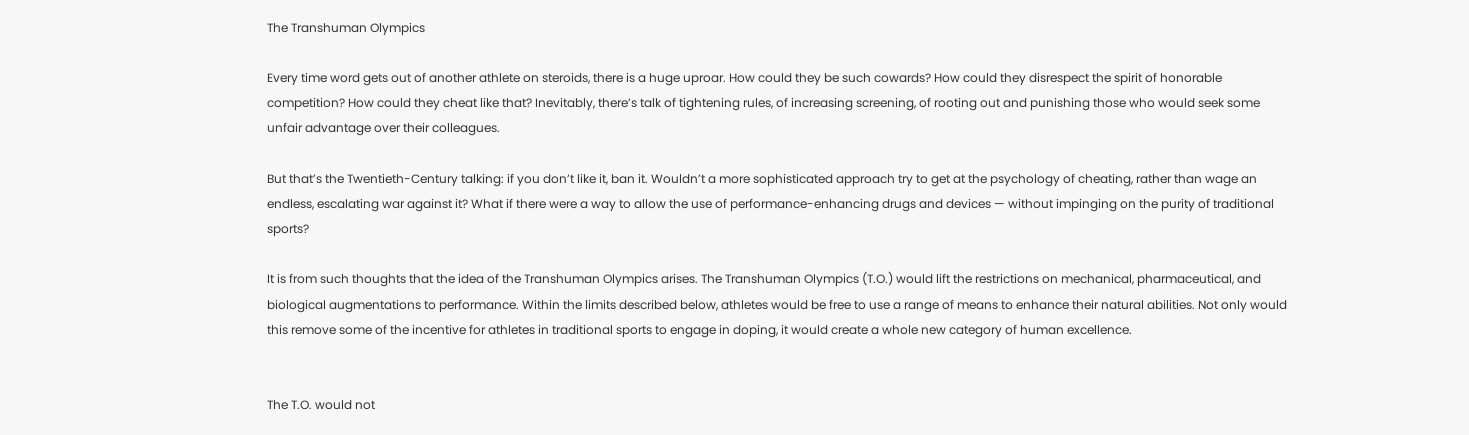The Transhuman Olympics

Every time word gets out of another athlete on steroids, there is a huge uproar. How could they be such cowards? How could they disrespect the spirit of honorable competition? How could they cheat like that? Inevitably, there’s talk of tightening rules, of increasing screening, of rooting out and punishing those who would seek some unfair advantage over their colleagues.

But that’s the Twentieth-Century talking: if you don’t like it, ban it. Wouldn’t a more sophisticated approach try to get at the psychology of cheating, rather than wage an endless, escalating war against it? What if there were a way to allow the use of performance-enhancing drugs and devices — without impinging on the purity of traditional sports?

It is from such thoughts that the idea of the Transhuman Olympics arises. The Transhuman Olympics (T.O.) would lift the restrictions on mechanical, pharmaceutical, and biological augmentations to performance. Within the limits described below, athletes would be free to use a range of means to enhance their natural abilities. Not only would this remove some of the incentive for athletes in traditional sports to engage in doping, it would create a whole new category of human excellence.


The T.O. would not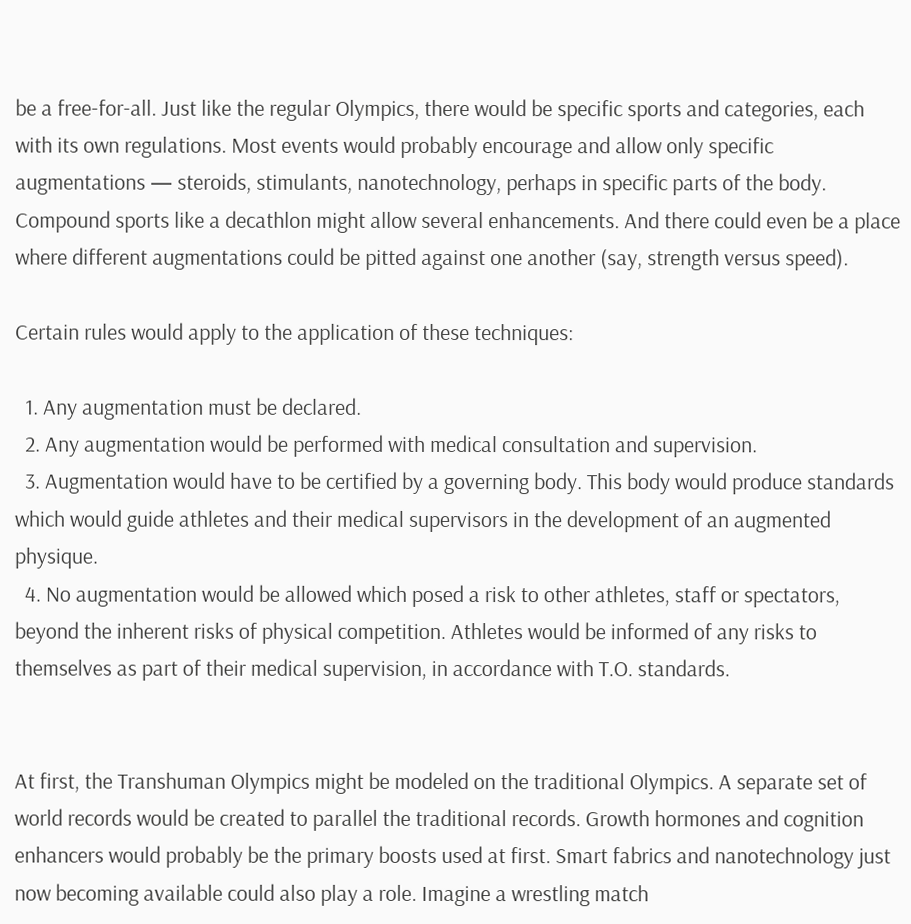be a free-for-all. Just like the regular Olympics, there would be specific sports and categories, each with its own regulations. Most events would probably encourage and allow only specific augmentations — steroids, stimulants, nanotechnology, perhaps in specific parts of the body. Compound sports like a decathlon might allow several enhancements. And there could even be a place where different augmentations could be pitted against one another (say, strength versus speed).

Certain rules would apply to the application of these techniques:

  1. Any augmentation must be declared.
  2. Any augmentation would be performed with medical consultation and supervision.
  3. Augmentation would have to be certified by a governing body. This body would produce standards which would guide athletes and their medical supervisors in the development of an augmented physique.
  4. No augmentation would be allowed which posed a risk to other athletes, staff or spectators, beyond the inherent risks of physical competition. Athletes would be informed of any risks to themselves as part of their medical supervision, in accordance with T.O. standards.


At first, the Transhuman Olympics might be modeled on the traditional Olympics. A separate set of world records would be created to parallel the traditional records. Growth hormones and cognition enhancers would probably be the primary boosts used at first. Smart fabrics and nanotechnology just now becoming available could also play a role. Imagine a wrestling match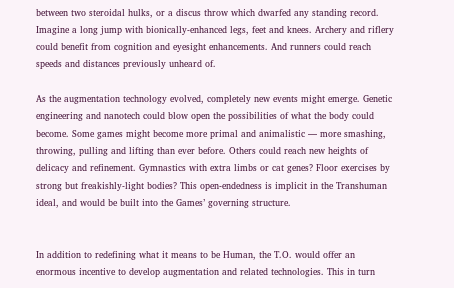between two steroidal hulks, or a discus throw which dwarfed any standing record. Imagine a long jump with bionically-enhanced legs, feet and knees. Archery and riflery could benefit from cognition and eyesight enhancements. And runners could reach speeds and distances previously unheard of.

As the augmentation technology evolved, completely new events might emerge. Genetic engineering and nanotech could blow open the possibilities of what the body could become. Some games might become more primal and animalistic — more smashing, throwing, pulling and lifting than ever before. Others could reach new heights of delicacy and refinement. Gymnastics with extra limbs or cat genes? Floor exercises by strong but freakishly-light bodies? This open-endedness is implicit in the Transhuman ideal, and would be built into the Games’ governing structure.


In addition to redefining what it means to be Human, the T.O. would offer an enormous incentive to develop augmentation and related technologies. This in turn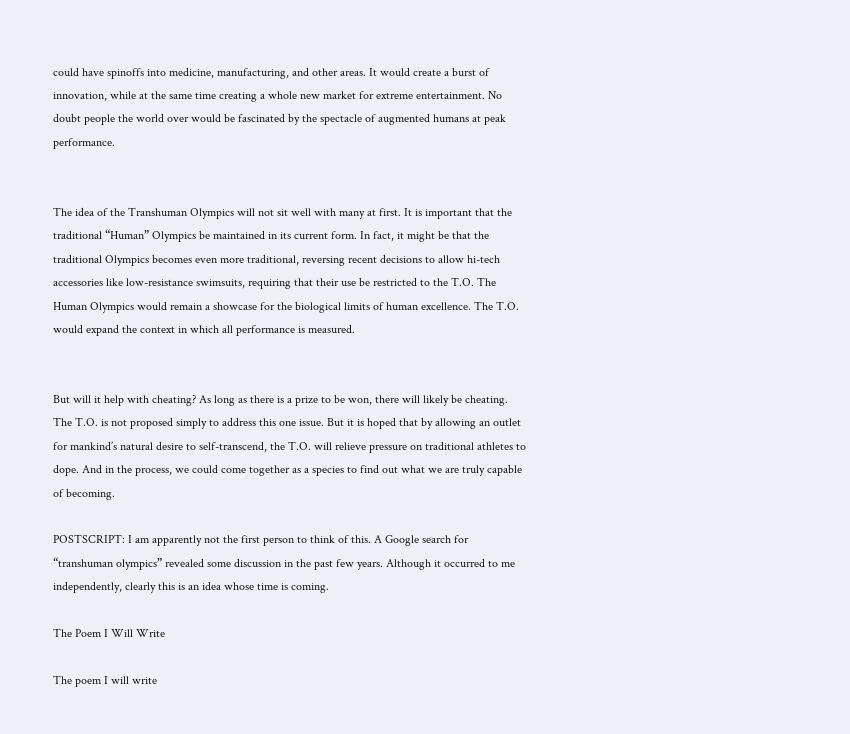could have spinoffs into medicine, manufacturing, and other areas. It would create a burst of innovation, while at the same time creating a whole new market for extreme entertainment. No doubt people the world over would be fascinated by the spectacle of augmented humans at peak performance.


The idea of the Transhuman Olympics will not sit well with many at first. It is important that the traditional “Human” Olympics be maintained in its current form. In fact, it might be that the traditional Olympics becomes even more traditional, reversing recent decisions to allow hi-tech accessories like low-resistance swimsuits, requiring that their use be restricted to the T.O. The Human Olympics would remain a showcase for the biological limits of human excellence. The T.O. would expand the context in which all performance is measured.


But will it help with cheating? As long as there is a prize to be won, there will likely be cheating. The T.O. is not proposed simply to address this one issue. But it is hoped that by allowing an outlet for mankind’s natural desire to self-transcend, the T.O. will relieve pressure on traditional athletes to dope. And in the process, we could come together as a species to find out what we are truly capable of becoming.

POSTSCRIPT: I am apparently not the first person to think of this. A Google search for “transhuman olympics” revealed some discussion in the past few years. Although it occurred to me independently, clearly this is an idea whose time is coming.

The Poem I Will Write

The poem I will write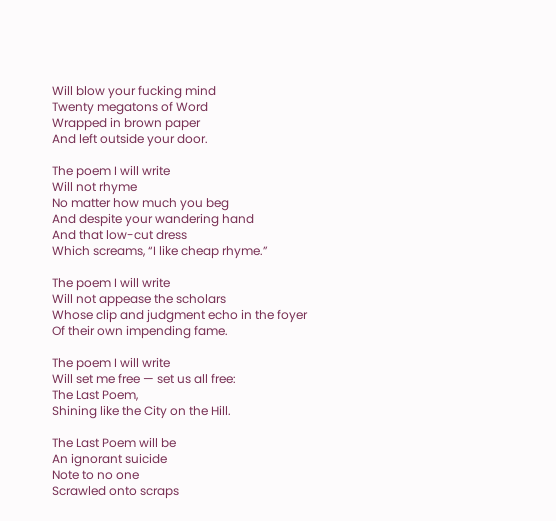Will blow your fucking mind
Twenty megatons of Word
Wrapped in brown paper
And left outside your door.

The poem I will write
Will not rhyme
No matter how much you beg
And despite your wandering hand
And that low-cut dress
Which screams, “I like cheap rhyme.”

The poem I will write
Will not appease the scholars
Whose clip and judgment echo in the foyer
Of their own impending fame.

The poem I will write
Will set me free — set us all free:
The Last Poem,
Shining like the City on the Hill.

The Last Poem will be
An ignorant suicide
Note to no one
Scrawled onto scraps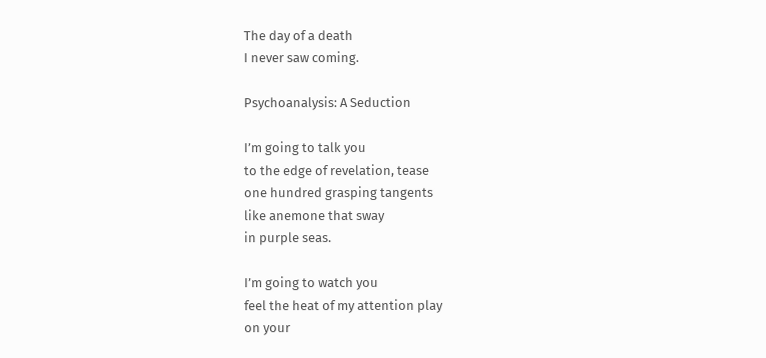The day of a death
I never saw coming.

Psychoanalysis: A Seduction

I’m going to talk you
to the edge of revelation, tease
one hundred grasping tangents
like anemone that sway
in purple seas.

I’m going to watch you
feel the heat of my attention play
on your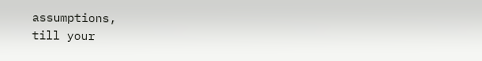assumptions,
till your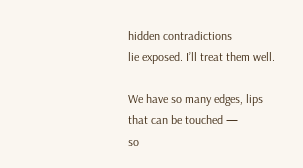hidden contradictions
lie exposed. I’ll treat them well.

We have so many edges, lips
that can be touched —
so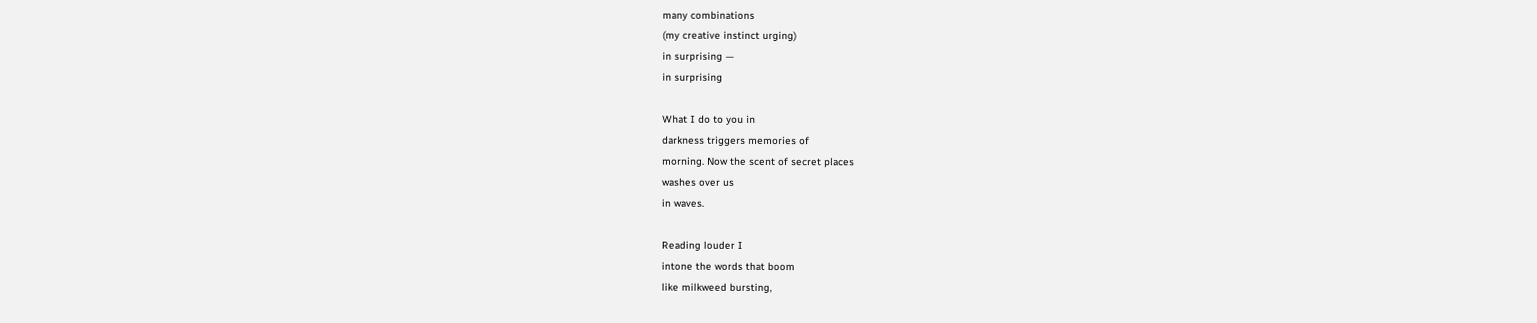many combinations
(my creative instinct urging)
in surprising —
in surprising

What I do to you in
darkness triggers memories of
morning. Now the scent of secret places
washes over us
in waves.

Reading louder I
intone the words that boom
like milkweed bursting,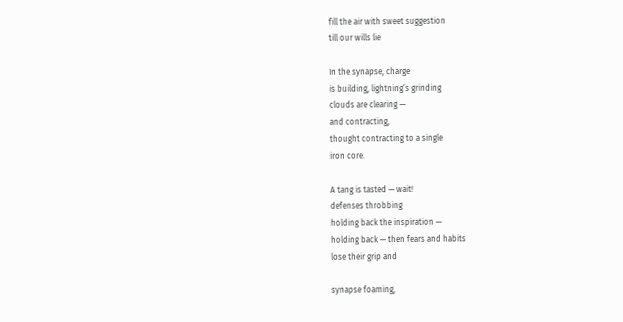fill the air with sweet suggestion
till our wills lie

In the synapse, charge
is building, lightning’s grinding
clouds are clearing —
and contracting,
thought contracting to a single
iron core.

A tang is tasted — wait!
defenses throbbing
holding back the inspiration —
holding back — then fears and habits
lose their grip and

synapse foaming,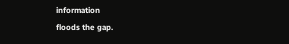information
floods the gap.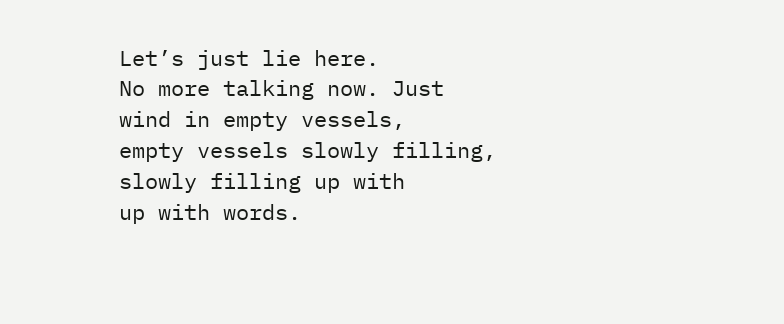Let’s just lie here.
No more talking now. Just
wind in empty vessels,
empty vessels slowly filling,
slowly filling up with
up with words.